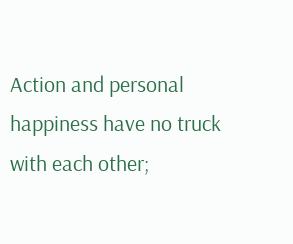Action and personal happiness have no truck with each other;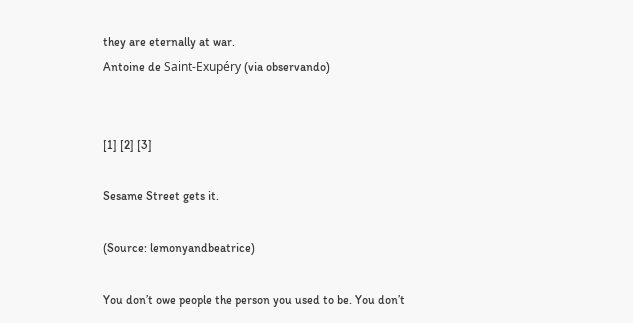they are eternally at war.
Antoine de Saint-Exupéry (via observando)


[1] [2] [3]

Sesame Street gets it.

(Source: lemonyandbeatrice)

You don’t owe people the person you used to be. You don’t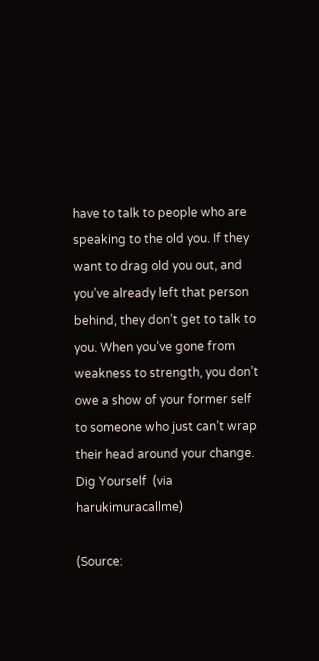have to talk to people who are speaking to the old you. If they want to drag old you out, and you’ve already left that person behind, they don’t get to talk to you. When you’ve gone from weakness to strength, you don’t owe a show of your former self to someone who just can’t wrap their head around your change.
Dig Yourself  (via harukimuracallme)

(Source: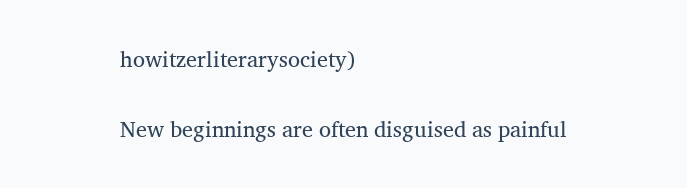howitzerliterarysociety)

New beginnings are often disguised as painful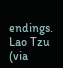endings.
Lao Tzu (via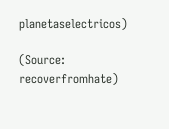planetaselectricos)

(Source: recoverfromhate)